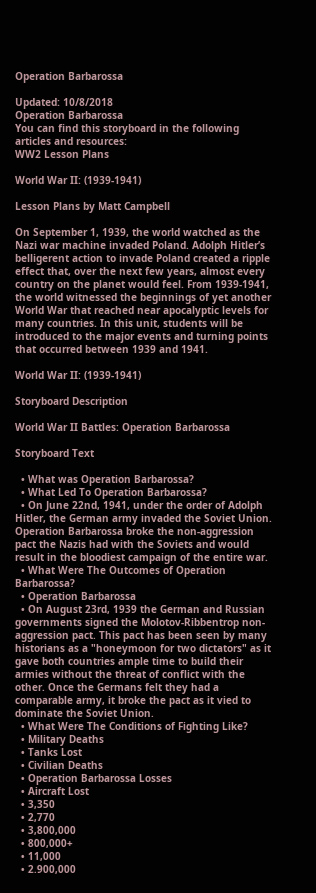Operation Barbarossa

Updated: 10/8/2018
Operation Barbarossa
You can find this storyboard in the following articles and resources:
WW2 Lesson Plans

World War II: (1939-1941)

Lesson Plans by Matt Campbell

On September 1, 1939, the world watched as the Nazi war machine invaded Poland. Adolph Hitler’s belligerent action to invade Poland created a ripple effect that, over the next few years, almost every country on the planet would feel. From 1939-1941, the world witnessed the beginnings of yet another World War that reached near apocalyptic levels for many countries. In this unit, students will be introduced to the major events and turning points that occurred between 1939 and 1941.

World War II: (1939-1941)

Storyboard Description

World War II Battles: Operation Barbarossa

Storyboard Text

  • What was Operation Barbarossa?
  • What Led To Operation Barbarossa?
  • On June 22nd, 1941, under the order of Adolph Hitler, the German army invaded the Soviet Union. Operation Barbarossa broke the non-aggression pact the Nazis had with the Soviets and would result in the bloodiest campaign of the entire war.
  • What Were The Outcomes of Operation Barbarossa?
  • Operation Barbarossa
  • On August 23rd, 1939 the German and Russian governments signed the Molotov-Ribbentrop non-aggression pact. This pact has been seen by many historians as a "honeymoon for two dictators" as it gave both countries ample time to build their armies without the threat of conflict with the other. Once the Germans felt they had a comparable army, it broke the pact as it vied to dominate the Soviet Union.
  • What Were The Conditions of Fighting Like?
  • Military Deaths
  • Tanks Lost
  • Civilian Deaths
  • Operation Barbarossa Losses
  • Aircraft Lost
  • 3,350
  • 2,770
  • 3,800,000
  • 800,000+
  • 11,000
  • 2.900,000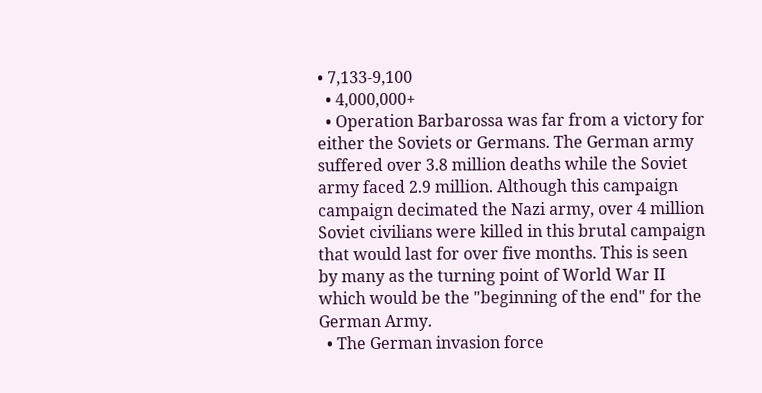• 7,133-9,100
  • 4,000,000+
  • Operation Barbarossa was far from a victory for either the Soviets or Germans. The German army suffered over 3.8 million deaths while the Soviet army faced 2.9 million. Although this campaign campaign decimated the Nazi army, over 4 million Soviet civilians were killed in this brutal campaign that would last for over five months. This is seen by many as the turning point of World War II which would be the "beginning of the end" for the German Army.
  • The German invasion force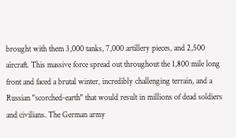brought with them 3,000 tanks, 7,000 artillery pieces, and 2,500 aircraft. This massive force spread out throughout the 1,800 mile long front and faced a brutal winter, incredibly challenging terrain, and a Russian "scorched-earth" that would result in millions of dead soldiers and civilians. The German army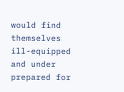would find themselves ill-equipped and under prepared for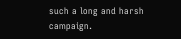such a long and harsh campaign.